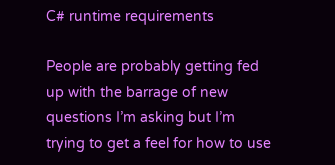C# runtime requirements

People are probably getting fed up with the barrage of new questions I’m asking but I’m trying to get a feel for how to use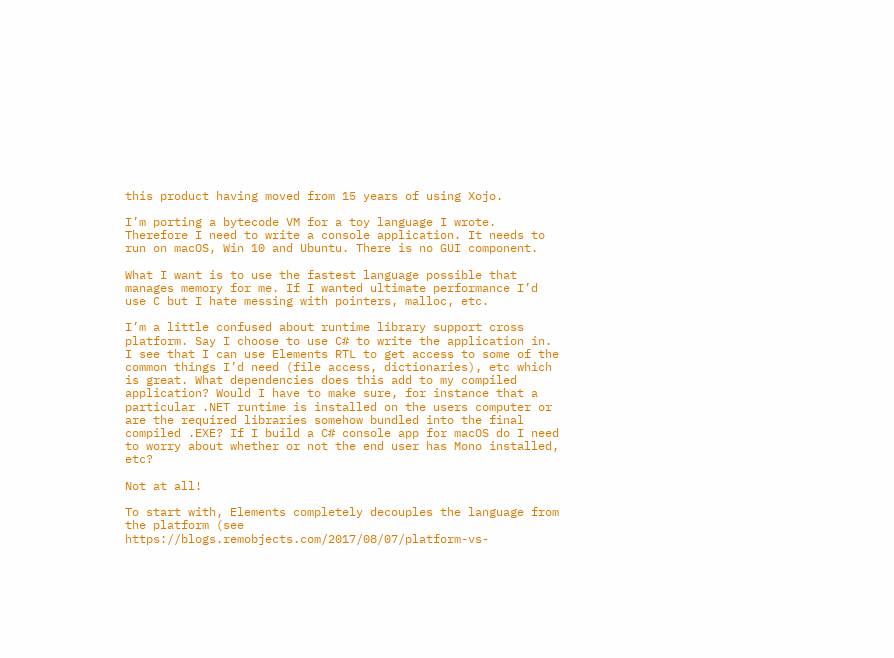this product having moved from 15 years of using Xojo.

I’m porting a bytecode VM for a toy language I wrote. Therefore I need to write a console application. It needs to run on macOS, Win 10 and Ubuntu. There is no GUI component.

What I want is to use the fastest language possible that manages memory for me. If I wanted ultimate performance I’d use C but I hate messing with pointers, malloc, etc.

I’m a little confused about runtime library support cross platform. Say I choose to use C# to write the application in. I see that I can use Elements RTL to get access to some of the common things I’d need (file access, dictionaries), etc which is great. What dependencies does this add to my compiled application? Would I have to make sure, for instance that a particular .NET runtime is installed on the users computer or are the required libraries somehow bundled into the final compiled .EXE? If I build a C# console app for macOS do I need to worry about whether or not the end user has Mono installed, etc?

Not at all!

To start with, Elements completely decouples the language from the platform (see https://blogs.remobjects.com/2017/08/07/platform-vs-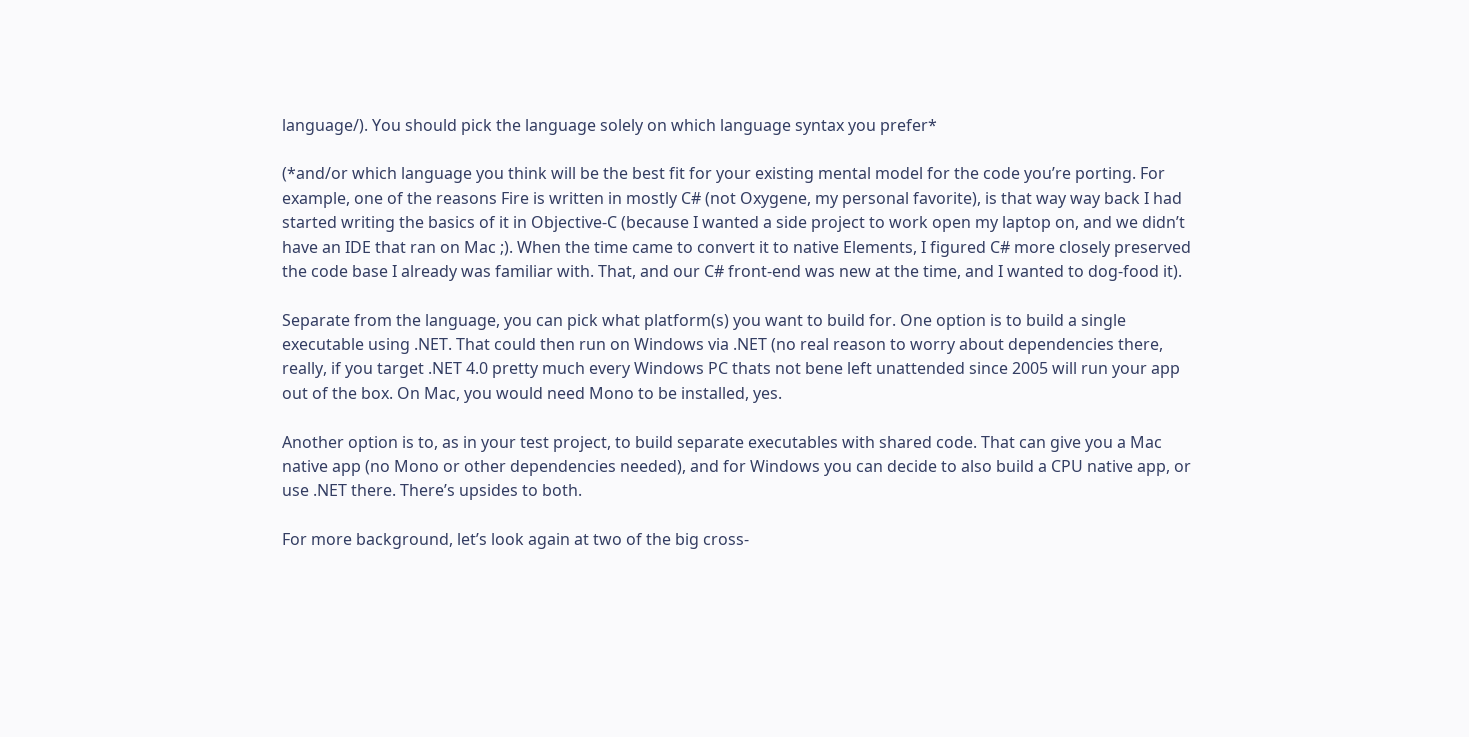language/). You should pick the language solely on which language syntax you prefer*

(*and/or which language you think will be the best fit for your existing mental model for the code you’re porting. For example, one of the reasons Fire is written in mostly C# (not Oxygene, my personal favorite), is that way way back I had started writing the basics of it in Objective-C (because I wanted a side project to work open my laptop on, and we didn’t have an IDE that ran on Mac ;). When the time came to convert it to native Elements, I figured C# more closely preserved the code base I already was familiar with. That, and our C# front-end was new at the time, and I wanted to dog-food it).

Separate from the language, you can pick what platform(s) you want to build for. One option is to build a single executable using .NET. That could then run on Windows via .NET (no real reason to worry about dependencies there, really, if you target .NET 4.0 pretty much every Windows PC thats not bene left unattended since 2005 will run your app out of the box. On Mac, you would need Mono to be installed, yes.

Another option is to, as in your test project, to build separate executables with shared code. That can give you a Mac native app (no Mono or other dependencies needed), and for Windows you can decide to also build a CPU native app, or use .NET there. There’s upsides to both.

For more background, let’s look again at two of the big cross-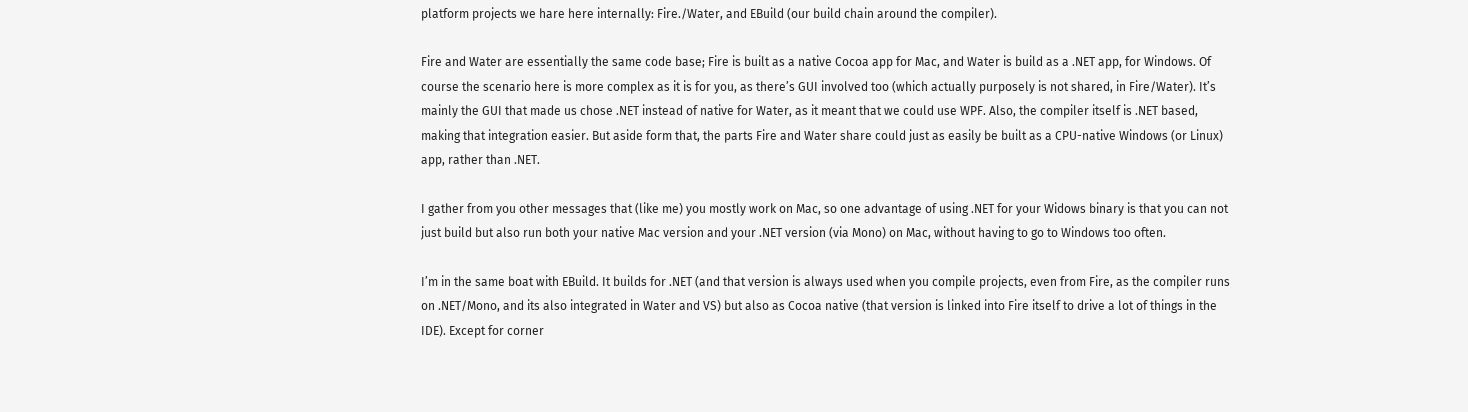platform projects we hare here internally: Fire./Water, and EBuild (our build chain around the compiler).

Fire and Water are essentially the same code base; Fire is built as a native Cocoa app for Mac, and Water is build as a .NET app, for Windows. Of course the scenario here is more complex as it is for you, as there’s GUI involved too (which actually purposely is not shared, in Fire/Water). It’s mainly the GUI that made us chose .NET instead of native for Water, as it meant that we could use WPF. Also, the compiler itself is .NET based, making that integration easier. But aside form that, the parts Fire and Water share could just as easily be built as a CPU-native Windows (or Linux) app, rather than .NET.

I gather from you other messages that (like me) you mostly work on Mac, so one advantage of using .NET for your Widows binary is that you can not just build but also run both your native Mac version and your .NET version (via Mono) on Mac, without having to go to Windows too often.

I’m in the same boat with EBuild. It builds for .NET (and that version is always used when you compile projects, even from Fire, as the compiler runs on .NET/Mono, and its also integrated in Water and VS) but also as Cocoa native (that version is linked into Fire itself to drive a lot of things in the IDE). Except for corner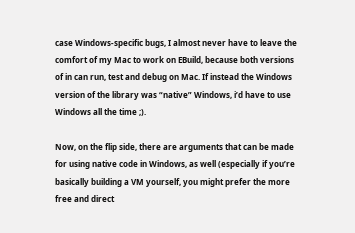case Windows-specific bugs, I almost never have to leave the comfort of my Mac to work on EBuild, because both versions of in can run, test and debug on Mac. If instead the Windows version of the library was “native” Windows, i’d have to use Windows all the time ;).

Now, on the flip side, there are arguments that can be made for using native code in Windows, as well (especially if you’re basically building a VM yourself, you might prefer the more free and direct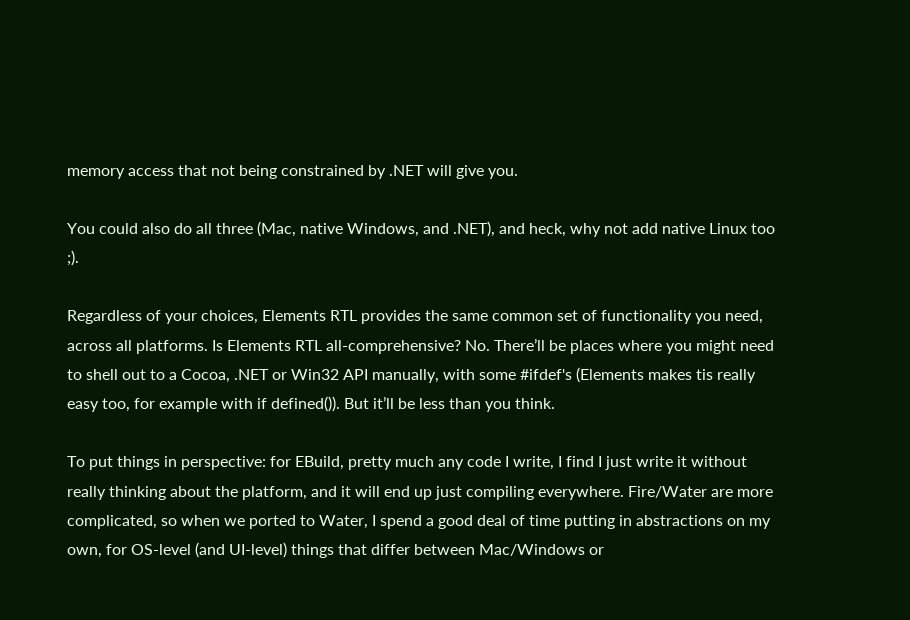memory access that not being constrained by .NET will give you.

You could also do all three (Mac, native Windows, and .NET), and heck, why not add native Linux too ;).

Regardless of your choices, Elements RTL provides the same common set of functionality you need, across all platforms. Is Elements RTL all-comprehensive? No. There’ll be places where you might need to shell out to a Cocoa, .NET or Win32 API manually, with some #ifdef's (Elements makes tis really easy too, for example with if defined()). But it’ll be less than you think.

To put things in perspective: for EBuild, pretty much any code I write, I find I just write it without really thinking about the platform, and it will end up just compiling everywhere. Fire/Water are more complicated, so when we ported to Water, I spend a good deal of time putting in abstractions on my own, for OS-level (and UI-level) things that differ between Mac/Windows or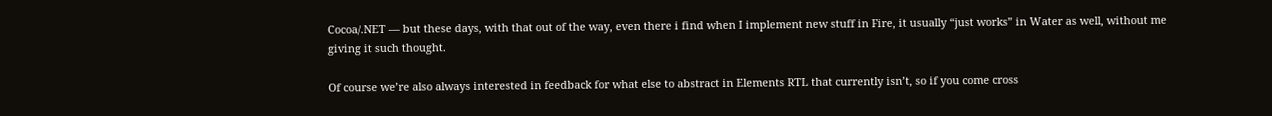Cocoa/.NET — but these days, with that out of the way, even there i find when I implement new stuff in Fire, it usually “just works” in Water as well, without me giving it such thought.

Of course we’re also always interested in feedback for what else to abstract in Elements RTL that currently isn’t, so if you come cross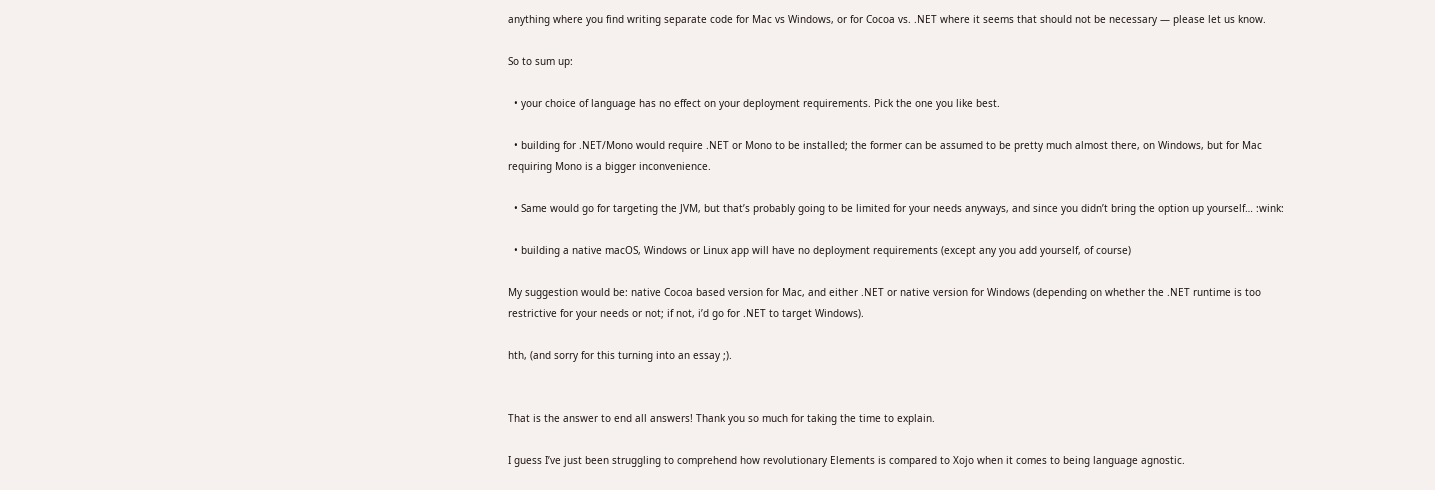anything where you find writing separate code for Mac vs Windows, or for Cocoa vs. .NET where it seems that should not be necessary — please let us know.

So to sum up:

  • your choice of language has no effect on your deployment requirements. Pick the one you like best.

  • building for .NET/Mono would require .NET or Mono to be installed; the former can be assumed to be pretty much almost there, on Windows, but for Mac requiring Mono is a bigger inconvenience.

  • Same would go for targeting the JVM, but that’s probably going to be limited for your needs anyways, and since you didn’t bring the option up yourself… :wink:

  • building a native macOS, Windows or Linux app will have no deployment requirements (except any you add yourself, of course)

My suggestion would be: native Cocoa based version for Mac, and either .NET or native version for Windows (depending on whether the .NET runtime is too restrictive for your needs or not; if not, i’d go for .NET to target Windows).

hth, (and sorry for this turning into an essay ;).


That is the answer to end all answers! Thank you so much for taking the time to explain.

I guess I’ve just been struggling to comprehend how revolutionary Elements is compared to Xojo when it comes to being language agnostic.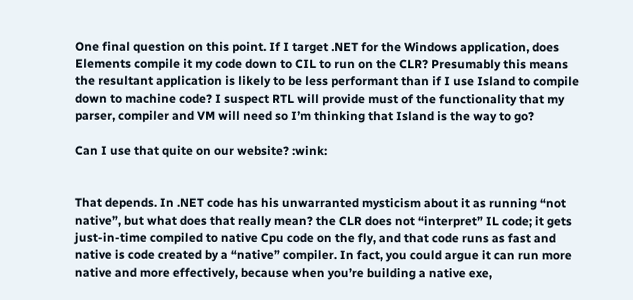One final question on this point. If I target .NET for the Windows application, does Elements compile it my code down to CIL to run on the CLR? Presumably this means the resultant application is likely to be less performant than if I use Island to compile down to machine code? I suspect RTL will provide must of the functionality that my parser, compiler and VM will need so I’m thinking that Island is the way to go?

Can I use that quite on our website? :wink:


That depends. In .NET code has his unwarranted mysticism about it as running “not native”, but what does that really mean? the CLR does not “interpret” IL code; it gets just-in-time compiled to native Cpu code on the fly, and that code runs as fast and native is code created by a “native” compiler. In fact, you could argue it can run more native and more effectively, because when you’re building a native exe,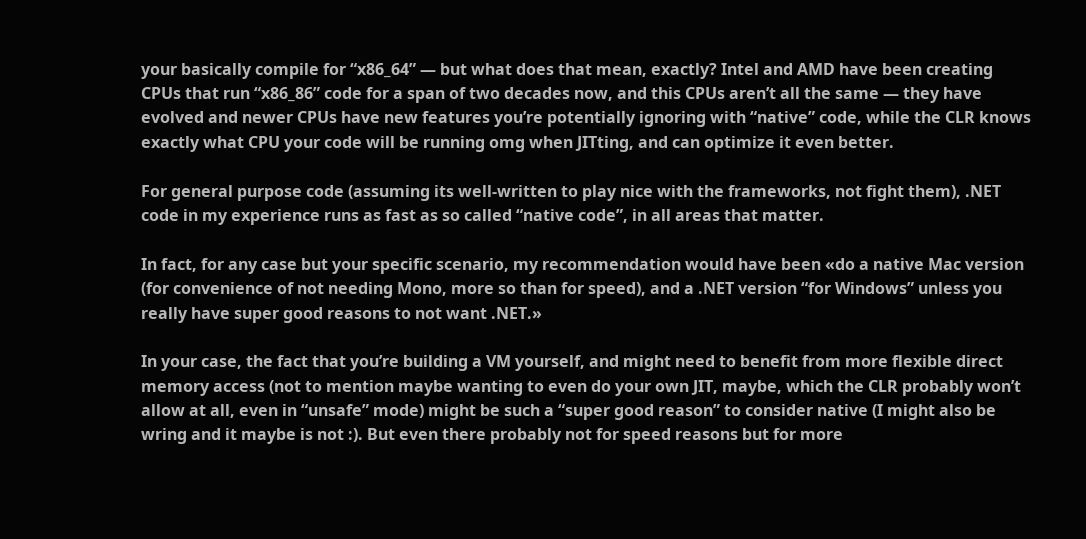your basically compile for “x86_64” — but what does that mean, exactly? Intel and AMD have been creating CPUs that run “x86_86” code for a span of two decades now, and this CPUs aren’t all the same — they have evolved and newer CPUs have new features you’re potentially ignoring with “native” code, while the CLR knows exactly what CPU your code will be running omg when JITting, and can optimize it even better.

For general purpose code (assuming its well-written to play nice with the frameworks, not fight them), .NET code in my experience runs as fast as so called “native code”, in all areas that matter.

In fact, for any case but your specific scenario, my recommendation would have been «do a native Mac version (for convenience of not needing Mono, more so than for speed), and a .NET version “for Windows” unless you really have super good reasons to not want .NET.»

In your case, the fact that you’re building a VM yourself, and might need to benefit from more flexible direct memory access (not to mention maybe wanting to even do your own JIT, maybe, which the CLR probably won’t allow at all, even in “unsafe” mode) might be such a “super good reason” to consider native (I might also be wring and it maybe is not :). But even there probably not for speed reasons but for more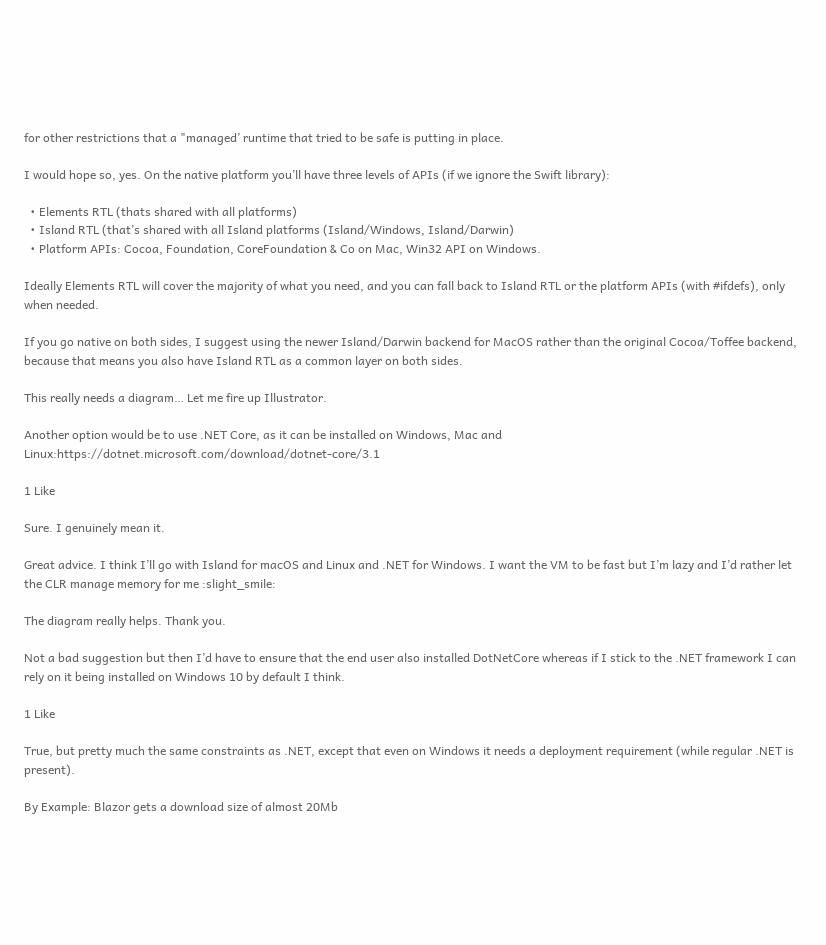for other restrictions that a "managed’ runtime that tried to be safe is putting in place.

I would hope so, yes. On the native platform you’ll have three levels of APIs (if we ignore the Swift library):

  • Elements RTL (thats shared with all platforms)
  • Island RTL (that’s shared with all Island platforms (Island/Windows, Island/Darwin)
  • Platform APIs: Cocoa, Foundation, CoreFoundation & Co on Mac, Win32 API on Windows.

Ideally Elements RTL will cover the majority of what you need, and you can fall back to Island RTL or the platform APIs (with #ifdefs), only when needed.

If you go native on both sides, I suggest using the newer Island/Darwin backend for MacOS rather than the original Cocoa/Toffee backend, because that means you also have Island RTL as a common layer on both sides.

This really needs a diagram… Let me fire up Illustrator.

Another option would be to use .NET Core, as it can be installed on Windows, Mac and Linux:https://dotnet.microsoft.com/download/dotnet-core/3.1

1 Like

Sure. I genuinely mean it.

Great advice. I think I’ll go with Island for macOS and Linux and .NET for Windows. I want the VM to be fast but I’m lazy and I’d rather let the CLR manage memory for me :slight_smile:

The diagram really helps. Thank you.

Not a bad suggestion but then I’d have to ensure that the end user also installed DotNetCore whereas if I stick to the .NET framework I can rely on it being installed on Windows 10 by default I think.

1 Like

True, but pretty much the same constraints as .NET, except that even on Windows it needs a deployment requirement (while regular .NET is present).

By Example: Blazor gets a download size of almost 20Mb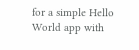for a simple Hello World app with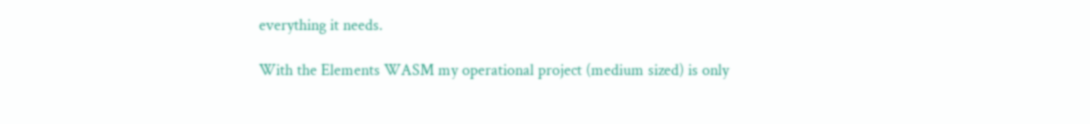everything it needs.

With the Elements WASM my operational project (medium sized) is only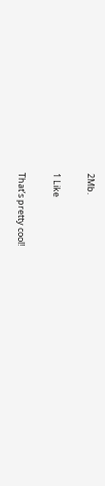2Mb.

1 Like

That’s pretty cool!